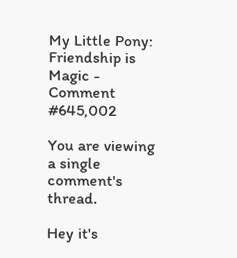My Little Pony: Friendship is Magic - Comment #645,002

You are viewing a single comment's thread.

Hey it's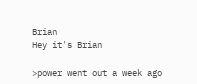Brian
Hey it's Brian

>power went out a week ago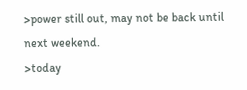>power still out, may not be back until next weekend.
>today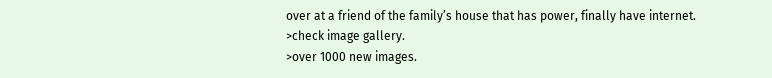over at a friend of the family’s house that has power, finally have internet.
>check image gallery.
>over 1000 new images.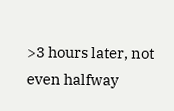>3 hours later, not even halfway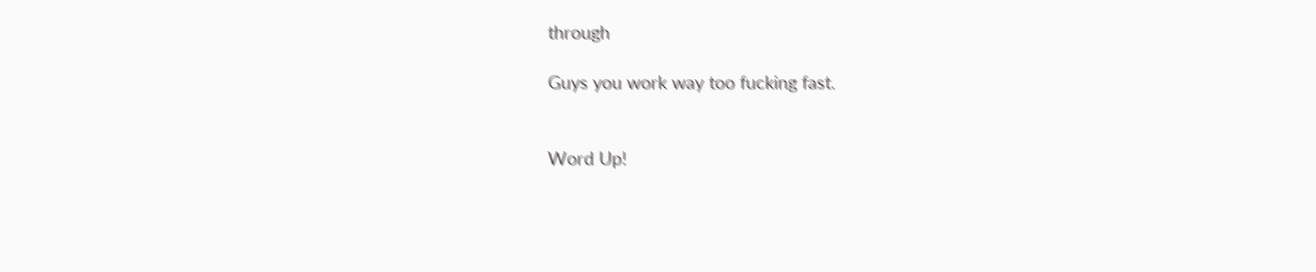through

Guys you work way too fucking fast.


Word Up!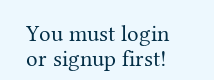You must login or signup first!